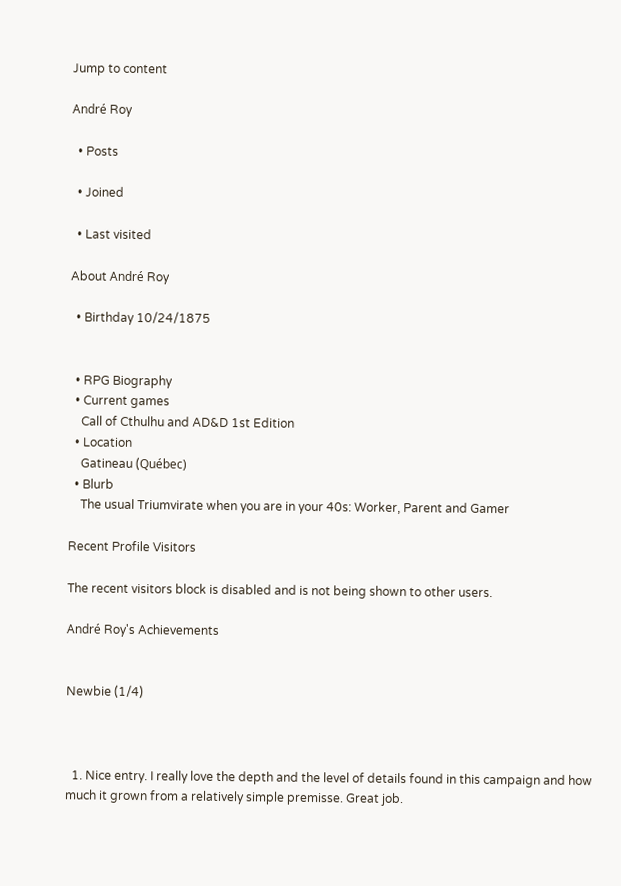Jump to content

André Roy

  • Posts

  • Joined

  • Last visited

About André Roy

  • Birthday 10/24/1875


  • RPG Biography
  • Current games
    Call of Cthulhu and AD&D 1st Edition
  • Location
    Gatineau (Québec)
  • Blurb
    The usual Triumvirate when you are in your 40s: Worker, Parent and Gamer

Recent Profile Visitors

The recent visitors block is disabled and is not being shown to other users.

André Roy's Achievements


Newbie (1/4)



  1. Nice entry. I really love the depth and the level of details found in this campaign and how much it grown from a relatively simple premisse. Great job.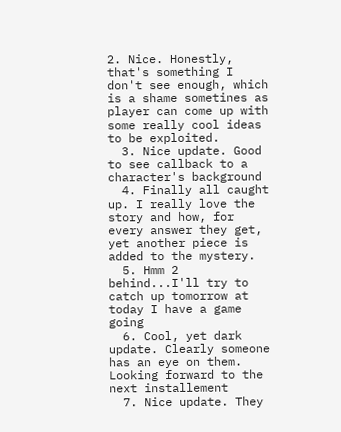2. Nice. Honestly, that's something I don't see enough, which is a shame sometines as player can come up with some really cool ideas to be exploited.
  3. Nice update. Good to see callback to a character's background
  4. Finally all caught up. I really love the story and how, for every answer they get, yet another piece is added to the mystery.
  5. Hmm 2 behind...I'll try to catch up tomorrow at today I have a game going
  6. Cool, yet dark update. Clearly someone has an eye on them. Looking forward to the next installement
  7. Nice update. They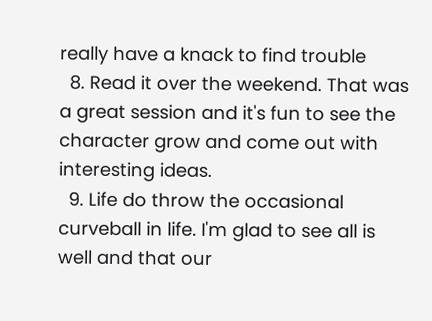really have a knack to find trouble
  8. Read it over the weekend. That was a great session and it's fun to see the character grow and come out with interesting ideas.
  9. Life do throw the occasional curveball in life. I'm glad to see all is well and that our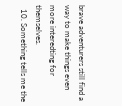brave adventurers still find a way to make things even more interedting for themselves.
  10. Something tells me the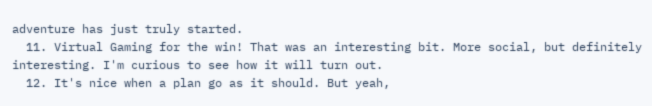adventure has just truly started.
  11. Virtual Gaming for the win! That was an interesting bit. More social, but definitely interesting. I'm curious to see how it will turn out.
  12. It's nice when a plan go as it should. But yeah,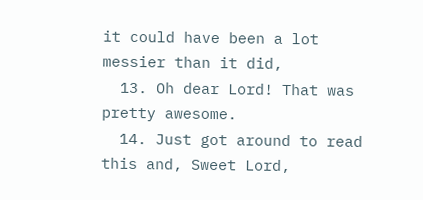it could have been a lot messier than it did,
  13. Oh dear Lord! That was pretty awesome.
  14. Just got around to read this and, Sweet Lord,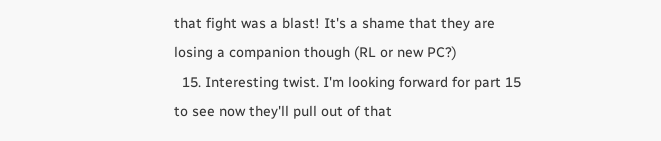that fight was a blast! It's a shame that they are losing a companion though (RL or new PC?)
  15. Interesting twist. I'm looking forward for part 15 to see now they'll pull out of that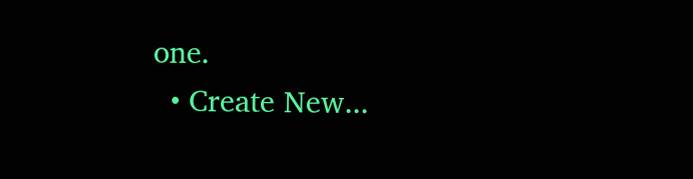one.
  • Create New...